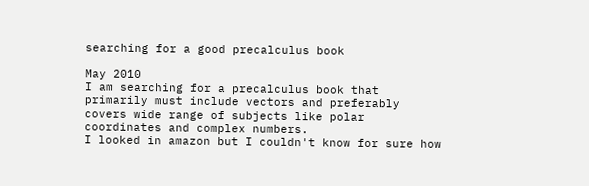searching for a good precalculus book

May 2010
I am searching for a precalculus book that primarily must include vectors and preferably covers wide range of subjects like polar coordinates and complex numbers.
I looked in amazon but I couldn't know for sure how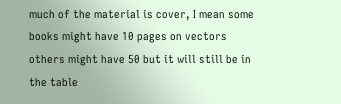much of the material is cover, I mean some books might have 10 pages on vectors others might have 50 but it will still be in the table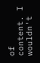of content. I wouldn't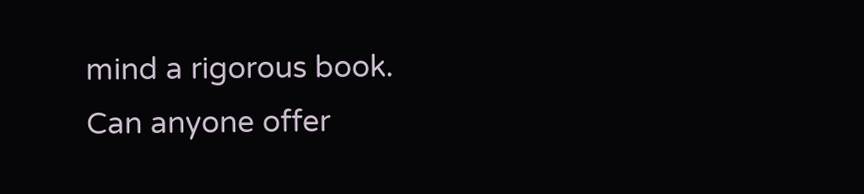mind a rigorous book.
Can anyone offer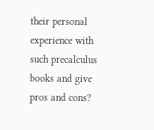their personal experience with such precalculus books and give pros and cons?